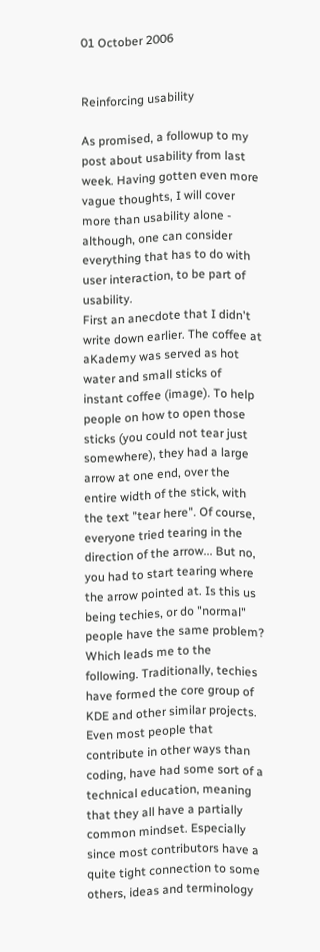01 October 2006


Reinforcing usability

As promised, a followup to my post about usability from last week. Having gotten even more vague thoughts, I will cover more than usability alone - although, one can consider everything that has to do with user interaction, to be part of usability.
First an anecdote that I didn't write down earlier. The coffee at aKademy was served as hot water and small sticks of instant coffee (image). To help people on how to open those sticks (you could not tear just somewhere), they had a large arrow at one end, over the entire width of the stick, with the text "tear here". Of course, everyone tried tearing in the direction of the arrow... But no, you had to start tearing where the arrow pointed at. Is this us being techies, or do "normal" people have the same problem?
Which leads me to the following. Traditionally, techies have formed the core group of KDE and other similar projects. Even most people that contribute in other ways than coding, have had some sort of a technical education, meaning that they all have a partially common mindset. Especially since most contributors have a quite tight connection to some others, ideas and terminology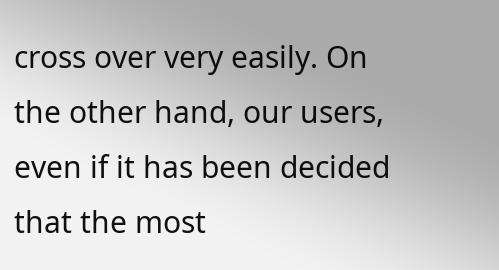cross over very easily. On the other hand, our users, even if it has been decided that the most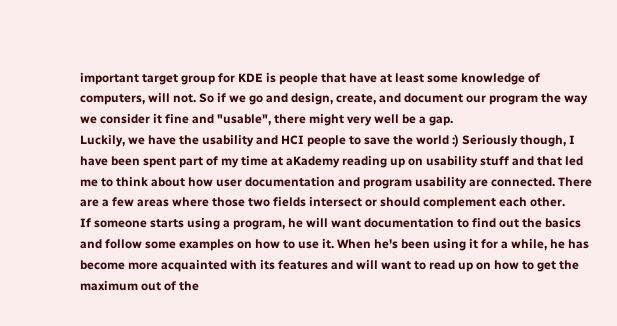important target group for KDE is people that have at least some knowledge of computers, will not. So if we go and design, create, and document our program the way we consider it fine and "usable", there might very well be a gap.
Luckily, we have the usability and HCI people to save the world :) Seriously though, I have been spent part of my time at aKademy reading up on usability stuff and that led me to think about how user documentation and program usability are connected. There are a few areas where those two fields intersect or should complement each other.
If someone starts using a program, he will want documentation to find out the basics and follow some examples on how to use it. When he's been using it for a while, he has become more acquainted with its features and will want to read up on how to get the maximum out of the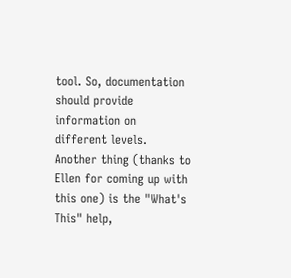tool. So, documentation should provide information on different levels. Another thing (thanks to Ellen for coming up with this one) is the "What's This" help,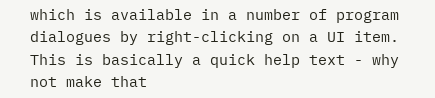which is available in a number of program dialogues by right-clicking on a UI item. This is basically a quick help text - why not make that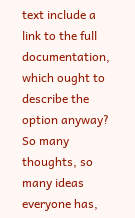text include a link to the full documentation, which ought to describe the option anyway?
So many thoughts, so many ideas everyone has,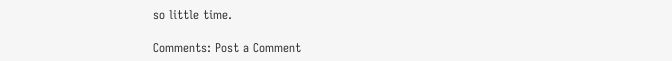so little time.

Comments: Post a Comment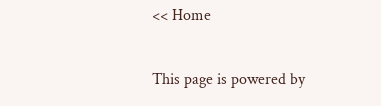<< Home

This page is powered by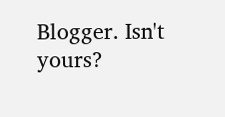Blogger. Isn't yours?